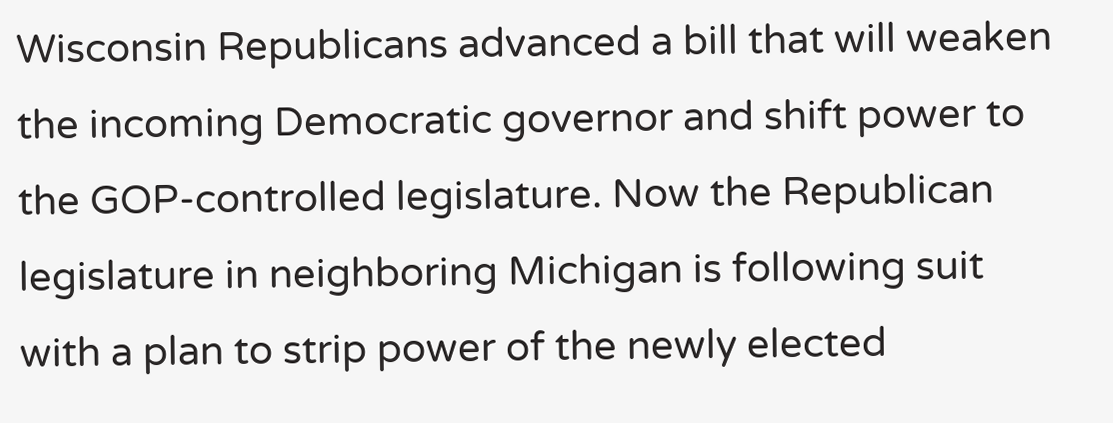Wisconsin Republicans advanced a bill that will weaken the incoming Democratic governor and shift power to the GOP-controlled legislature. Now the Republican legislature in neighboring Michigan is following suit with a plan to strip power of the newly elected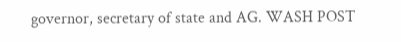governor, secretary of state and AG. WASH POST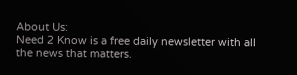About Us:
Need 2 Know is a free daily newsletter with all the news that matters.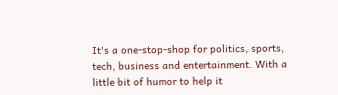It's a one-stop-shop for politics, sports, tech, business and entertainment. With a little bit of humor to help it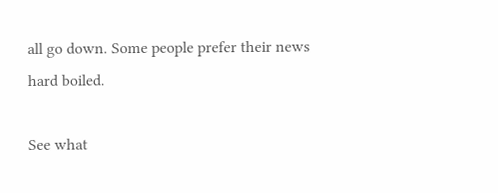all go down. Some people prefer their news hard boiled.

See what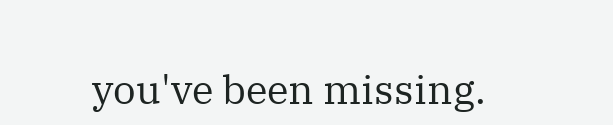you've been missing.